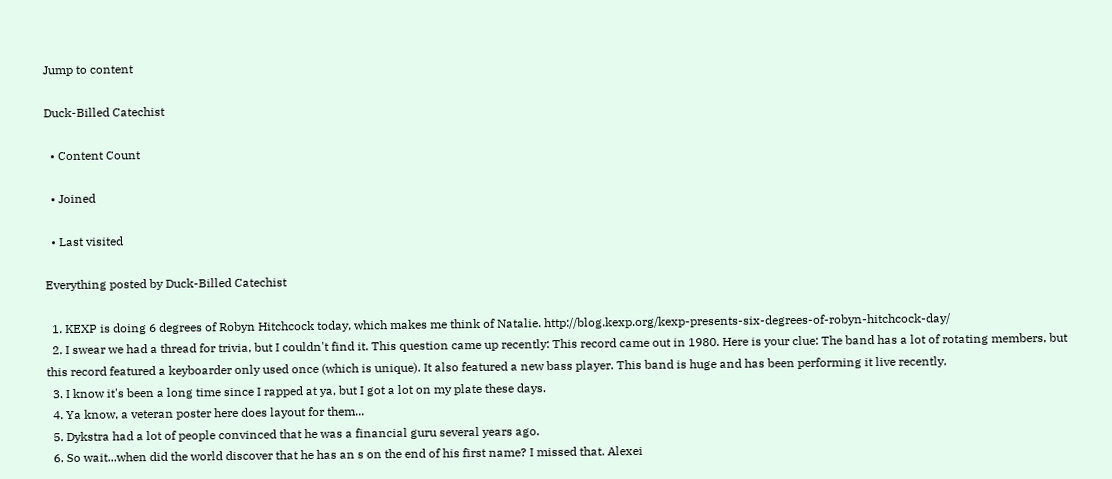Jump to content

Duck-Billed Catechist

  • Content Count

  • Joined

  • Last visited

Everything posted by Duck-Billed Catechist

  1. KEXP is doing 6 degrees of Robyn Hitchcock today, which makes me think of Natalie. http://blog.kexp.org/kexp-presents-six-degrees-of-robyn-hitchcock-day/
  2. I swear we had a thread for trivia, but I couldn't find it. This question came up recently: This record came out in 1980. Here is your clue: The band has a lot of rotating members, but this record featured a keyboarder only used once (which is unique). It also featured a new bass player. This band is huge and has been performing it live recently.
  3. I know it's been a long time since I rapped at ya, but I got a lot on my plate these days.
  4. Ya know, a veteran poster here does layout for them...
  5. Dykstra had a lot of people convinced that he was a financial guru several years ago.
  6. So wait...when did the world discover that he has an s on the end of his first name? I missed that. Alexei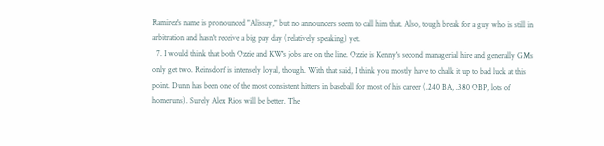Ramirez's name is pronounced "Alissay," but no announcers seem to call him that. Also, tough break for a guy who is still in arbitration and hasn't receive a big pay day (relatively speaking) yet.
  7. I would think that both Ozzie and KW's jobs are on the line. Ozzie is Kenny's second managerial hire and generally GMs only get two. Reinsdorf is intensely loyal, though. With that said, I think you mostly have to chalk it up to bad luck at this point. Dunn has been one of the most consistent hitters in baseball for most of his career (.240 BA, .380 OBP, lots of homeruns). Surely Alex Rios will be better. The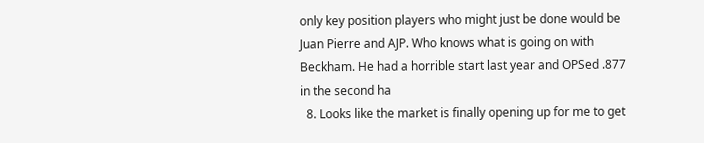only key position players who might just be done would be Juan Pierre and AJP. Who knows what is going on with Beckham. He had a horrible start last year and OPSed .877 in the second ha
  8. Looks like the market is finally opening up for me to get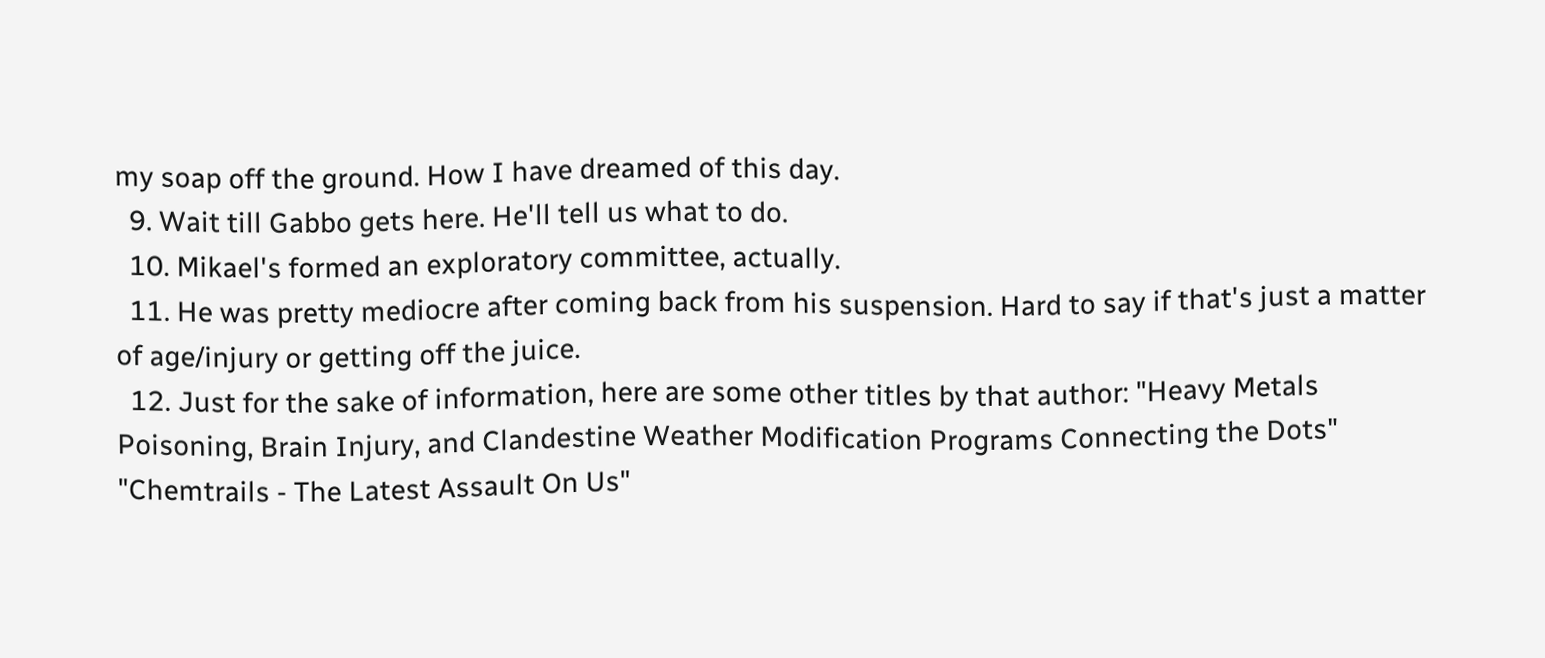my soap off the ground. How I have dreamed of this day.
  9. Wait till Gabbo gets here. He'll tell us what to do.
  10. Mikael's formed an exploratory committee, actually.
  11. He was pretty mediocre after coming back from his suspension. Hard to say if that's just a matter of age/injury or getting off the juice.
  12. Just for the sake of information, here are some other titles by that author: "Heavy Metals Poisoning, Brain Injury, and Clandestine Weather Modification Programs Connecting the Dots" "Chemtrails - The Latest Assault On Us"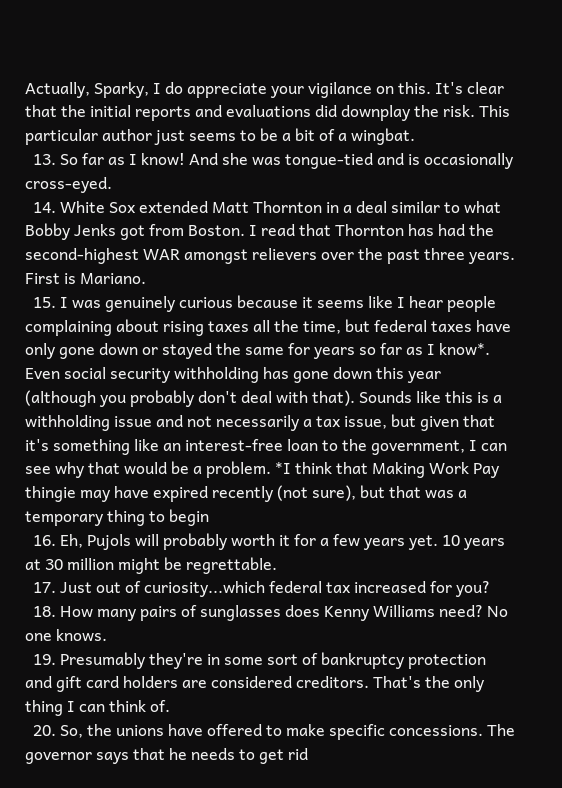Actually, Sparky, I do appreciate your vigilance on this. It's clear that the initial reports and evaluations did downplay the risk. This particular author just seems to be a bit of a wingbat.
  13. So far as I know! And she was tongue-tied and is occasionally cross-eyed.
  14. White Sox extended Matt Thornton in a deal similar to what Bobby Jenks got from Boston. I read that Thornton has had the second-highest WAR amongst relievers over the past three years. First is Mariano.
  15. I was genuinely curious because it seems like I hear people complaining about rising taxes all the time, but federal taxes have only gone down or stayed the same for years so far as I know*. Even social security withholding has gone down this year (although you probably don't deal with that). Sounds like this is a withholding issue and not necessarily a tax issue, but given that it's something like an interest-free loan to the government, I can see why that would be a problem. *I think that Making Work Pay thingie may have expired recently (not sure), but that was a temporary thing to begin
  16. Eh, Pujols will probably worth it for a few years yet. 10 years at 30 million might be regrettable.
  17. Just out of curiosity...which federal tax increased for you?
  18. How many pairs of sunglasses does Kenny Williams need? No one knows.
  19. Presumably they're in some sort of bankruptcy protection and gift card holders are considered creditors. That's the only thing I can think of.
  20. So, the unions have offered to make specific concessions. The governor says that he needs to get rid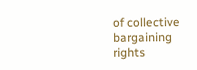of collective bargaining rights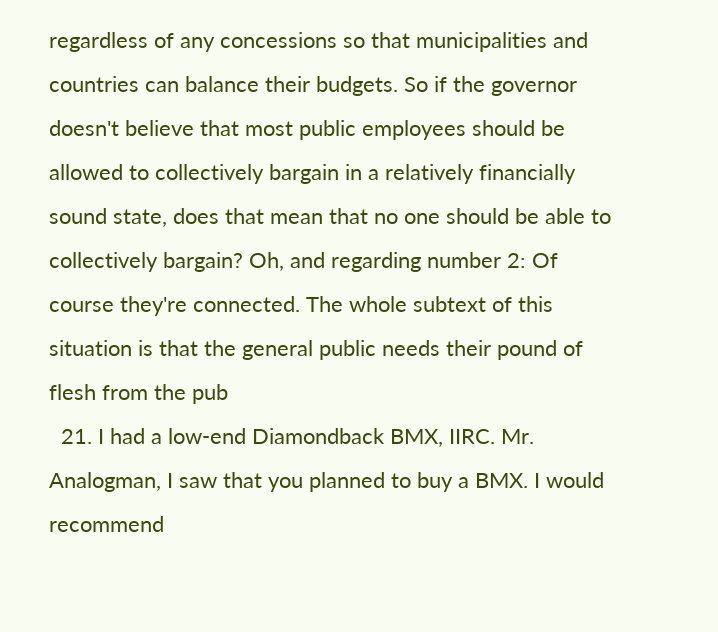regardless of any concessions so that municipalities and countries can balance their budgets. So if the governor doesn't believe that most public employees should be allowed to collectively bargain in a relatively financially sound state, does that mean that no one should be able to collectively bargain? Oh, and regarding number 2: Of course they're connected. The whole subtext of this situation is that the general public needs their pound of flesh from the pub
  21. I had a low-end Diamondback BMX, IIRC. Mr. Analogman, I saw that you planned to buy a BMX. I would recommend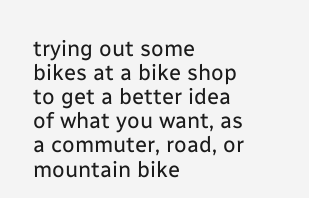trying out some bikes at a bike shop to get a better idea of what you want, as a commuter, road, or mountain bike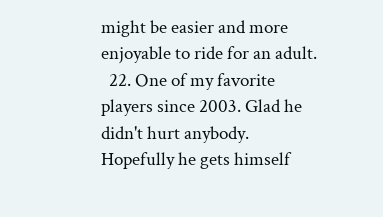might be easier and more enjoyable to ride for an adult.
  22. One of my favorite players since 2003. Glad he didn't hurt anybody. Hopefully he gets himself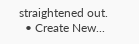straightened out.
  • Create New...